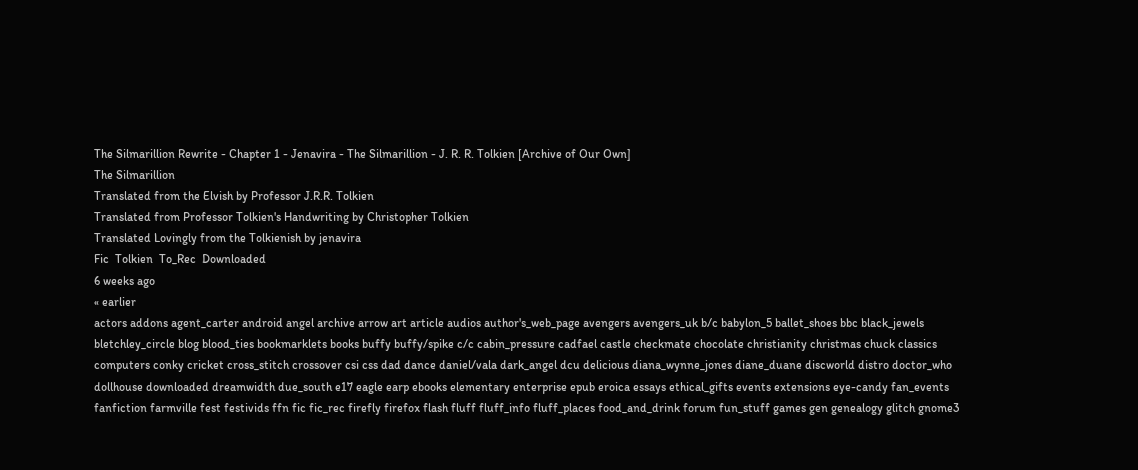The Silmarillion Rewrite - Chapter 1 - Jenavira - The Silmarillion - J. R. R. Tolkien [Archive of Our Own]
The Silmarillion
Translated from the Elvish by Professor J.R.R. Tolkien
Translated from Professor Tolkien's Handwriting by Christopher Tolkien
Translated Lovingly from the Tolkienish by jenavira
Fic  Tolkien  To_Rec  Downloaded
6 weeks ago
« earlier
actors addons agent_carter android angel archive arrow art article audios author's_web_page avengers avengers_uk b/c babylon_5 ballet_shoes bbc black_jewels bletchley_circle blog blood_ties bookmarklets books buffy buffy/spike c/c cabin_pressure cadfael castle checkmate chocolate christianity christmas chuck classics computers conky cricket cross_stitch crossover csi css dad dance daniel/vala dark_angel dcu delicious diana_wynne_jones diane_duane discworld distro doctor_who dollhouse downloaded dreamwidth due_south e17 eagle earp ebooks elementary enterprise epub eroica essays ethical_gifts events extensions eye-candy fan_events fanfiction farmville fest festivids ffn fic fic_rec firefly firefox flash fluff fluff_info fluff_places food_and_drink forum fun_stuff games gen genealogy glitch gnome3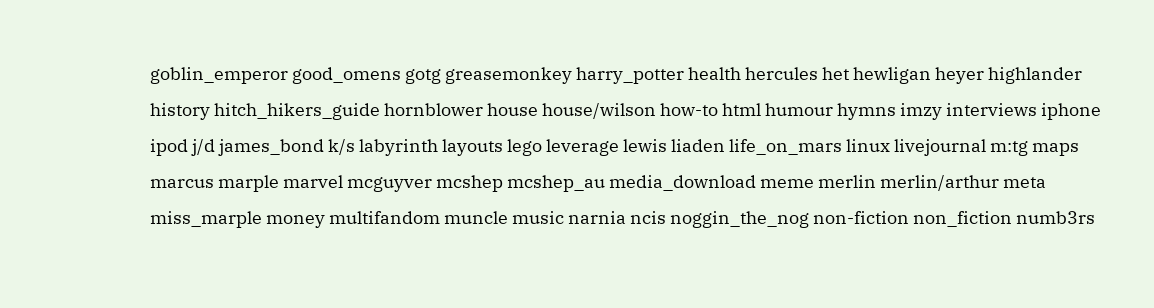goblin_emperor good_omens gotg greasemonkey harry_potter health hercules het hewligan heyer highlander history hitch_hikers_guide hornblower house house/wilson how-to html humour hymns imzy interviews iphone ipod j/d james_bond k/s labyrinth layouts lego leverage lewis liaden life_on_mars linux livejournal m:tg maps marcus marple marvel mcguyver mcshep mcshep_au media_download meme merlin merlin/arthur meta miss_marple money multifandom muncle music narnia ncis noggin_the_nog non-fiction non_fiction numb3rs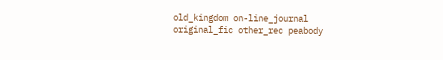old_kingdom on-line_journal original_fic other_rec peabody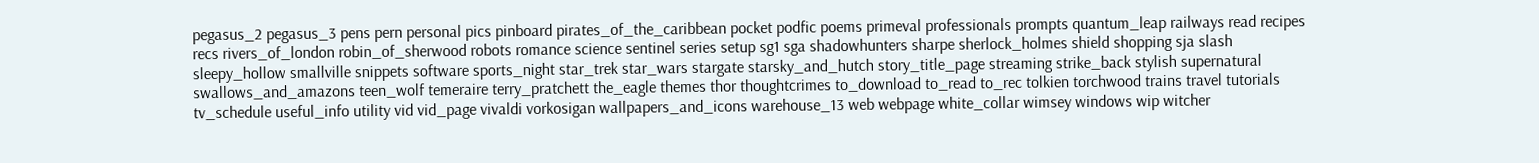pegasus_2 pegasus_3 pens pern personal pics pinboard pirates_of_the_caribbean pocket podfic poems primeval professionals prompts quantum_leap railways read recipes recs rivers_of_london robin_of_sherwood robots romance science sentinel series setup sg1 sga shadowhunters sharpe sherlock_holmes shield shopping sja slash sleepy_hollow smallville snippets software sports_night star_trek star_wars stargate starsky_and_hutch story_title_page streaming strike_back stylish supernatural swallows_and_amazons teen_wolf temeraire terry_pratchett the_eagle themes thor thoughtcrimes to_download to_read to_rec tolkien torchwood trains travel tutorials tv_schedule useful_info utility vid vid_page vivaldi vorkosigan wallpapers_and_icons warehouse_13 web webpage white_collar wimsey windows wip witcher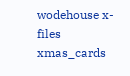wodehouse x-files xmas_cards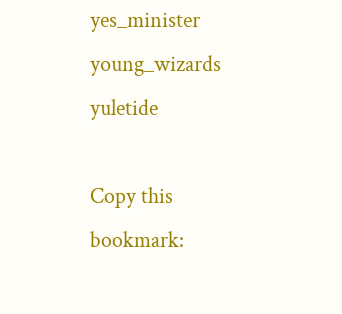yes_minister young_wizards yuletide

Copy this bookmark: